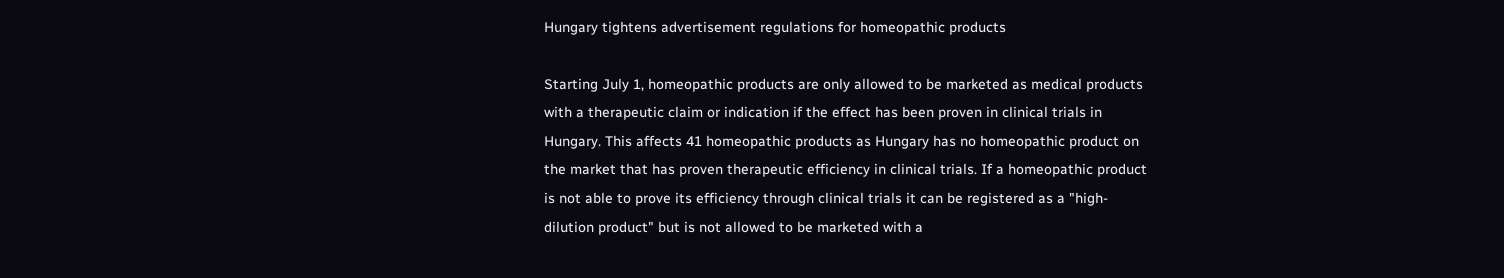Hungary tightens advertisement regulations for homeopathic products

Starting July 1, homeopathic products are only allowed to be marketed as medical products with a therapeutic claim or indication if the effect has been proven in clinical trials in Hungary. This affects 41 homeopathic products as Hungary has no homeopathic product on the market that has proven therapeutic efficiency in clinical trials. If a homeopathic product is not able to prove its efficiency through clinical trials it can be registered as a "high-dilution product" but is not allowed to be marketed with a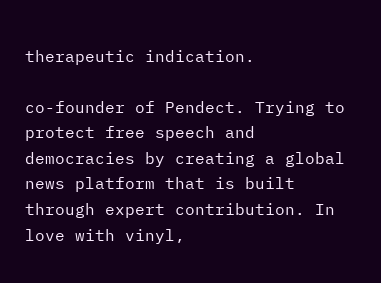therapeutic indication.

co-founder of Pendect. Trying to protect free speech and democracies by creating a global news platform that is built through expert contribution. In love with vinyl,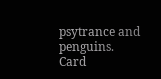psytrance and penguins.
Card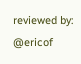reviewed by: @ericof